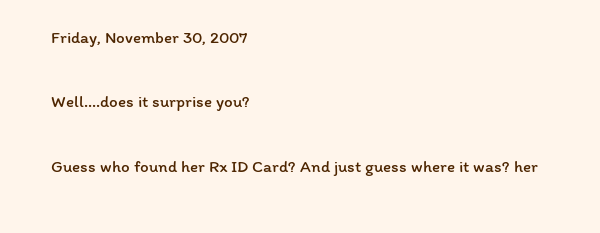Friday, November 30, 2007

Well....does it surprise you?

Guess who found her Rx ID Card? And just guess where it was? her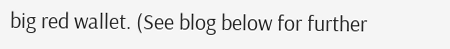big red wallet. (See blog below for further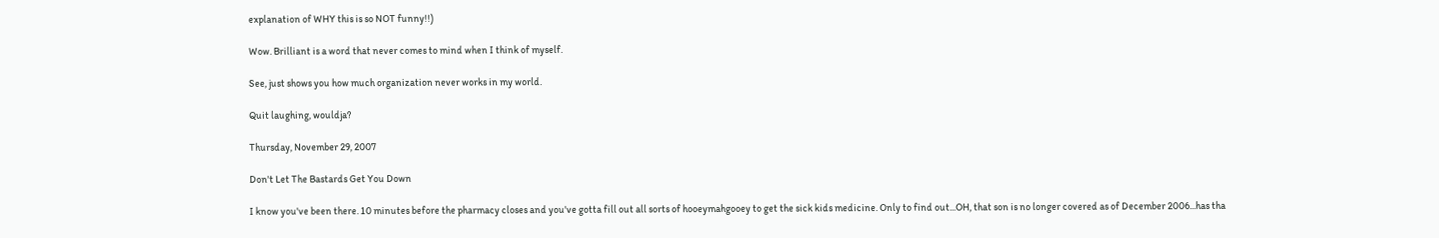explanation of WHY this is so NOT funny!!)

Wow. Brilliant is a word that never comes to mind when I think of myself.

See, just shows you how much organization never works in my world.

Quit laughing, wouldja?

Thursday, November 29, 2007

Don't Let The Bastards Get You Down

I know you've been there. 10 minutes before the pharmacy closes and you've gotta fill out all sorts of hooeymahgooey to get the sick kids medicine. Only to find out...OH, that son is no longer covered as of December 2006...has tha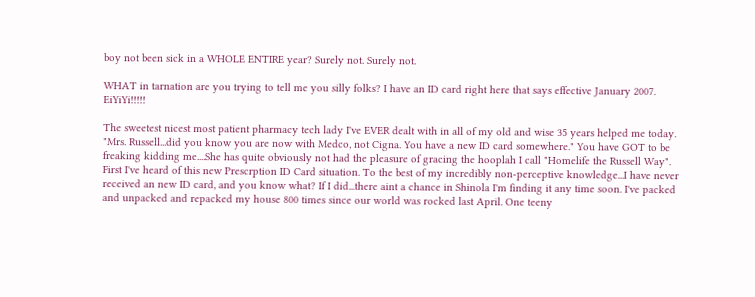boy not been sick in a WHOLE ENTIRE year? Surely not. Surely not.

WHAT in tarnation are you trying to tell me you silly folks? I have an ID card right here that says effective January 2007. EiYiYi!!!!!

The sweetest nicest most patient pharmacy tech lady I've EVER dealt with in all of my old and wise 35 years helped me today. "Mrs. Russell...did you know you are now with Medco, not Cigna. You have a new ID card somewhere." You have GOT to be freaking kidding me....She has quite obviously not had the pleasure of gracing the hooplah I call "Homelife the Russell Way". First I've heard of this new Prescrption ID Card situation. To the best of my incredibly non-perceptive knowledge...I have never received an new ID card, and you know what? If I did...there aint a chance in Shinola I'm finding it any time soon. I've packed and unpacked and repacked my house 800 times since our world was rocked last April. One teeny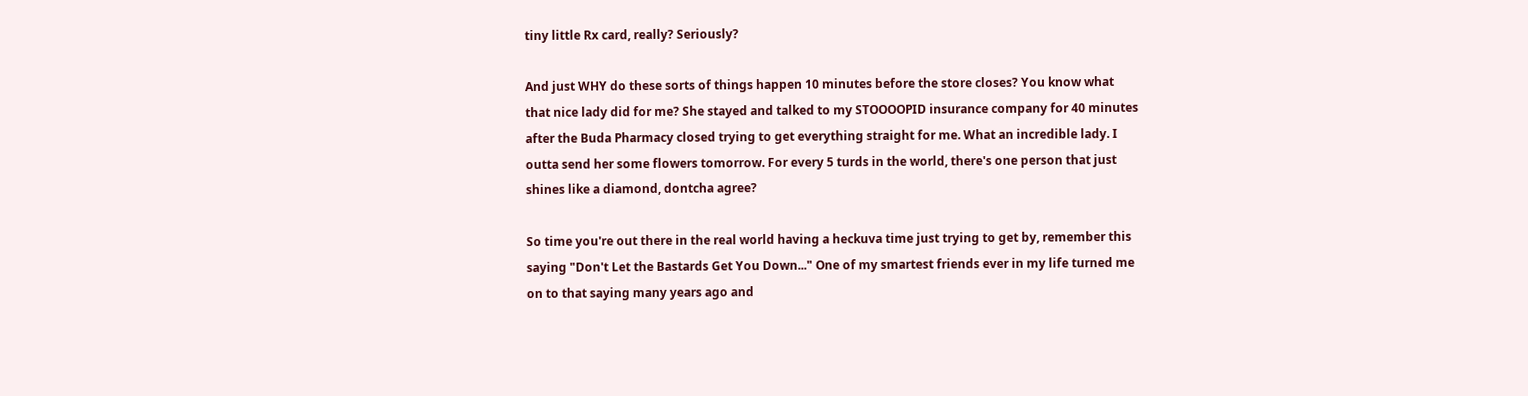tiny little Rx card, really? Seriously?

And just WHY do these sorts of things happen 10 minutes before the store closes? You know what that nice lady did for me? She stayed and talked to my STOOOOPID insurance company for 40 minutes after the Buda Pharmacy closed trying to get everything straight for me. What an incredible lady. I outta send her some flowers tomorrow. For every 5 turds in the world, there's one person that just shines like a diamond, dontcha agree?

So time you're out there in the real world having a heckuva time just trying to get by, remember this saying "Don't Let the Bastards Get You Down..." One of my smartest friends ever in my life turned me on to that saying many years ago and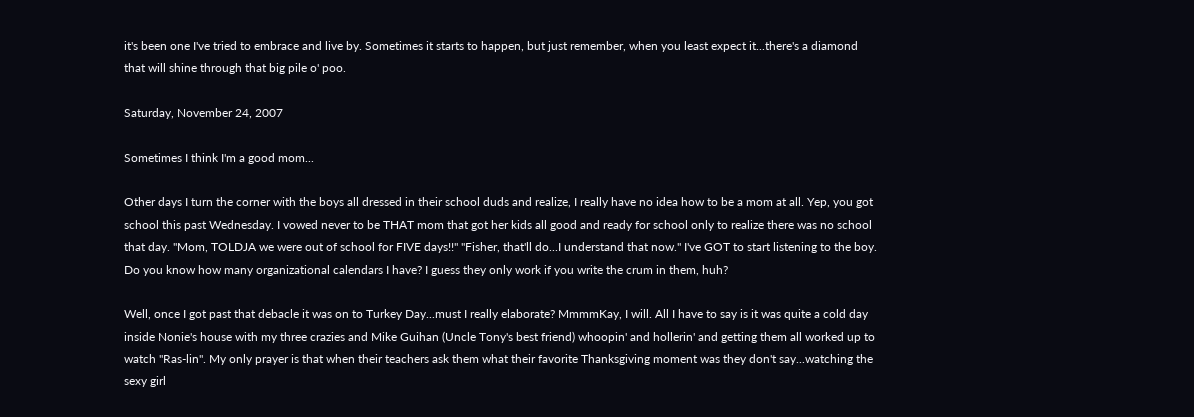it's been one I've tried to embrace and live by. Sometimes it starts to happen, but just remember, when you least expect it...there's a diamond that will shine through that big pile o' poo.

Saturday, November 24, 2007

Sometimes I think I'm a good mom...

Other days I turn the corner with the boys all dressed in their school duds and realize, I really have no idea how to be a mom at all. Yep, you got school this past Wednesday. I vowed never to be THAT mom that got her kids all good and ready for school only to realize there was no school that day. "Mom, TOLDJA we were out of school for FIVE days!!" "Fisher, that'll do...I understand that now." I've GOT to start listening to the boy. Do you know how many organizational calendars I have? I guess they only work if you write the crum in them, huh?

Well, once I got past that debacle it was on to Turkey Day...must I really elaborate? MmmmKay, I will. All I have to say is it was quite a cold day inside Nonie's house with my three crazies and Mike Guihan (Uncle Tony's best friend) whoopin' and hollerin' and getting them all worked up to watch "Ras-lin". My only prayer is that when their teachers ask them what their favorite Thanksgiving moment was they don't say...watching the sexy girl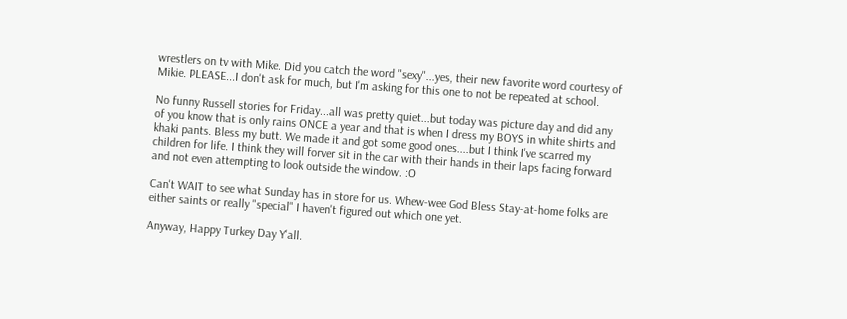wrestlers on tv with Mike. Did you catch the word "sexy"...yes, their new favorite word courtesy of Mikie. PLEASE...I don't ask for much, but I'm asking for this one to not be repeated at school.

No funny Russell stories for Friday...all was pretty quiet...but today was picture day and did any of you know that is only rains ONCE a year and that is when I dress my BOYS in white shirts and khaki pants. Bless my butt. We made it and got some good ones....but I think I've scarred my children for life. I think they will forver sit in the car with their hands in their laps facing forward and not even attempting to look outside the window. :O

Can't WAIT to see what Sunday has in store for us. Whew-wee God Bless Stay-at-home folks are either saints or really "special" I haven't figured out which one yet.

Anyway, Happy Turkey Day Y'all.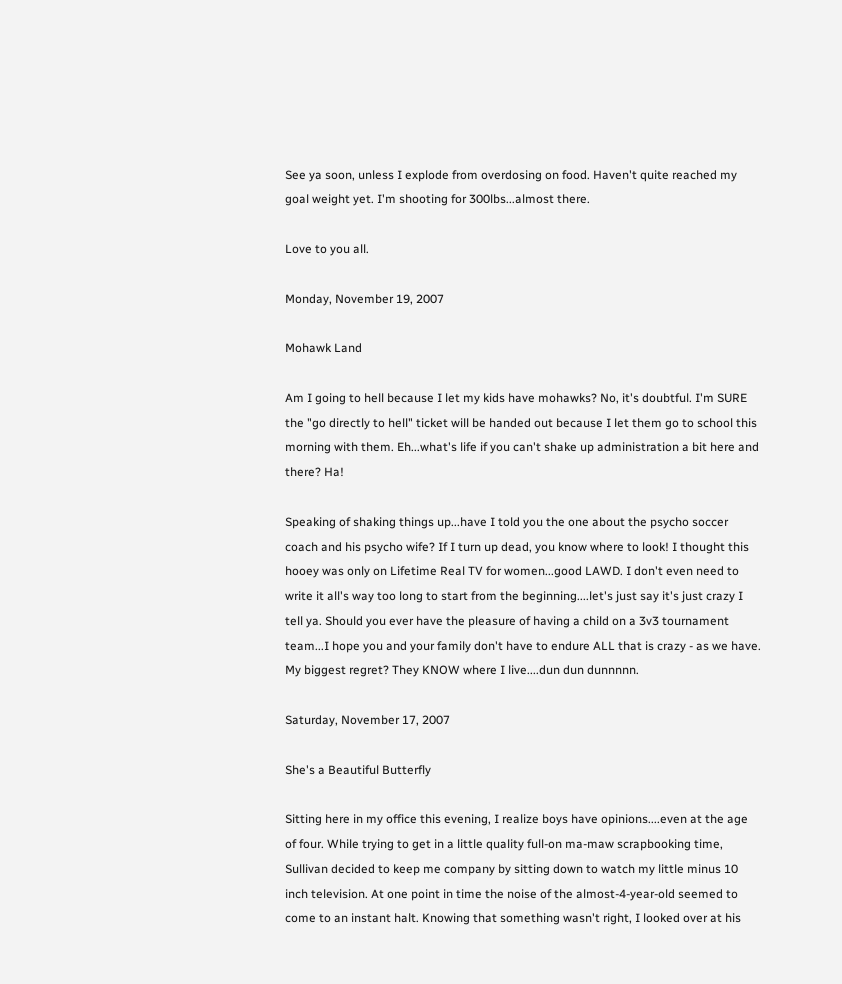See ya soon, unless I explode from overdosing on food. Haven't quite reached my goal weight yet. I'm shooting for 300lbs...almost there.

Love to you all.

Monday, November 19, 2007

Mohawk Land

Am I going to hell because I let my kids have mohawks? No, it's doubtful. I'm SURE the "go directly to hell" ticket will be handed out because I let them go to school this morning with them. Eh...what's life if you can't shake up administration a bit here and there? Ha!

Speaking of shaking things up...have I told you the one about the psycho soccer coach and his psycho wife? If I turn up dead, you know where to look! I thought this hooey was only on Lifetime Real TV for women...good LAWD. I don't even need to write it all's way too long to start from the beginning....let's just say it's just crazy I tell ya. Should you ever have the pleasure of having a child on a 3v3 tournament team...I hope you and your family don't have to endure ALL that is crazy - as we have. My biggest regret? They KNOW where I live....dun dun dunnnnn.

Saturday, November 17, 2007

She's a Beautiful Butterfly

Sitting here in my office this evening, I realize boys have opinions....even at the age of four. While trying to get in a little quality full-on ma-maw scrapbooking time, Sullivan decided to keep me company by sitting down to watch my little minus 10 inch television. At one point in time the noise of the almost-4-year-old seemed to come to an instant halt. Knowing that something wasn't right, I looked over at his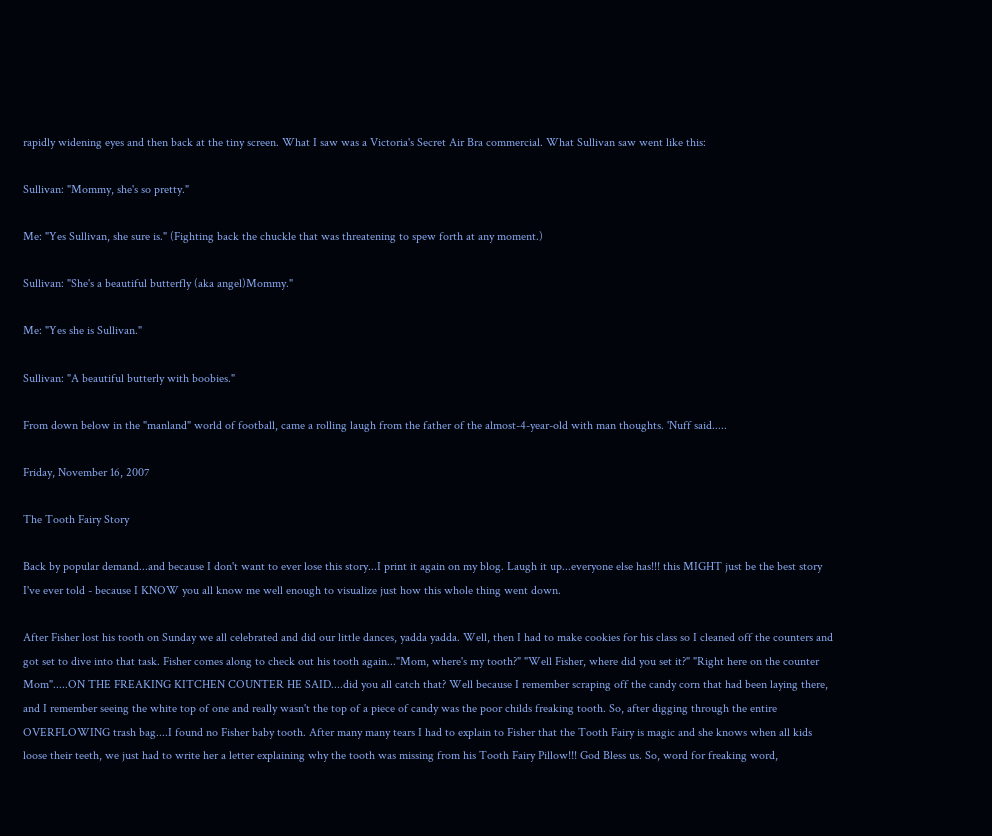rapidly widening eyes and then back at the tiny screen. What I saw was a Victoria's Secret Air Bra commercial. What Sullivan saw went like this:

Sullivan: "Mommy, she's so pretty."

Me: "Yes Sullivan, she sure is." (Fighting back the chuckle that was threatening to spew forth at any moment.)

Sullivan: "She's a beautiful butterfly (aka angel)Mommy."

Me: "Yes she is Sullivan."

Sullivan: "A beautiful butterly with boobies."

From down below in the "manland" world of football, came a rolling laugh from the father of the almost-4-year-old with man thoughts. 'Nuff said.....

Friday, November 16, 2007

The Tooth Fairy Story

Back by popular demand...and because I don't want to ever lose this story...I print it again on my blog. Laugh it up...everyone else has!!! this MIGHT just be the best story I've ever told - because I KNOW you all know me well enough to visualize just how this whole thing went down.

After Fisher lost his tooth on Sunday we all celebrated and did our little dances, yadda yadda. Well, then I had to make cookies for his class so I cleaned off the counters and got set to dive into that task. Fisher comes along to check out his tooth again..."Mom, where's my tooth?" "Well Fisher, where did you set it?" "Right here on the counter Mom".....ON THE FREAKING KITCHEN COUNTER HE SAID....did you all catch that? Well because I remember scraping off the candy corn that had been laying there, and I remember seeing the white top of one and really wasn't the top of a piece of candy was the poor childs freaking tooth. So, after digging through the entire OVERFLOWING trash bag....I found no Fisher baby tooth. After many many tears I had to explain to Fisher that the Tooth Fairy is magic and she knows when all kids loose their teeth, we just had to write her a letter explaining why the tooth was missing from his Tooth Fairy Pillow!!! God Bless us. So, word for freaking word,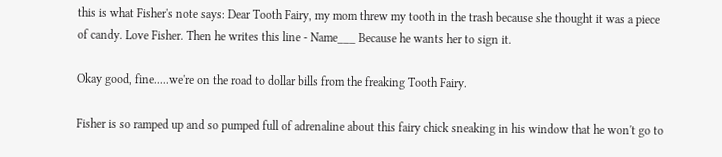this is what Fisher's note says: Dear Tooth Fairy, my mom threw my tooth in the trash because she thought it was a piece of candy. Love Fisher. Then he writes this line - Name___ Because he wants her to sign it.

Okay good, fine.....we're on the road to dollar bills from the freaking Tooth Fairy.

Fisher is so ramped up and so pumped full of adrenaline about this fairy chick sneaking in his window that he won't go to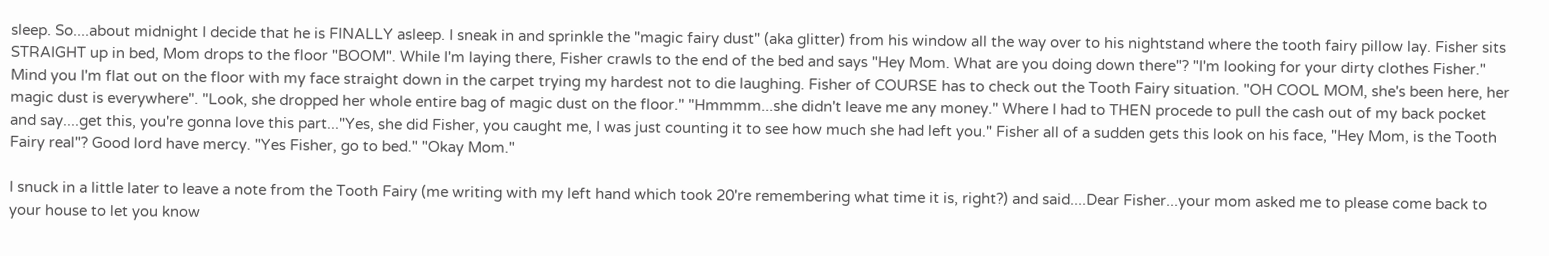sleep. So....about midnight I decide that he is FINALLY asleep. I sneak in and sprinkle the "magic fairy dust" (aka glitter) from his window all the way over to his nightstand where the tooth fairy pillow lay. Fisher sits STRAIGHT up in bed, Mom drops to the floor "BOOM". While I'm laying there, Fisher crawls to the end of the bed and says "Hey Mom. What are you doing down there"? "I'm looking for your dirty clothes Fisher." Mind you I'm flat out on the floor with my face straight down in the carpet trying my hardest not to die laughing. Fisher of COURSE has to check out the Tooth Fairy situation. "OH COOL MOM, she's been here, her magic dust is everywhere". "Look, she dropped her whole entire bag of magic dust on the floor." "Hmmmm...she didn't leave me any money." Where I had to THEN procede to pull the cash out of my back pocket and say....get this, you're gonna love this part..."Yes, she did Fisher, you caught me, I was just counting it to see how much she had left you." Fisher all of a sudden gets this look on his face, "Hey Mom, is the Tooth Fairy real"? Good lord have mercy. "Yes Fisher, go to bed." "Okay Mom."

I snuck in a little later to leave a note from the Tooth Fairy (me writing with my left hand which took 20're remembering what time it is, right?) and said....Dear Fisher...your mom asked me to please come back to your house to let you know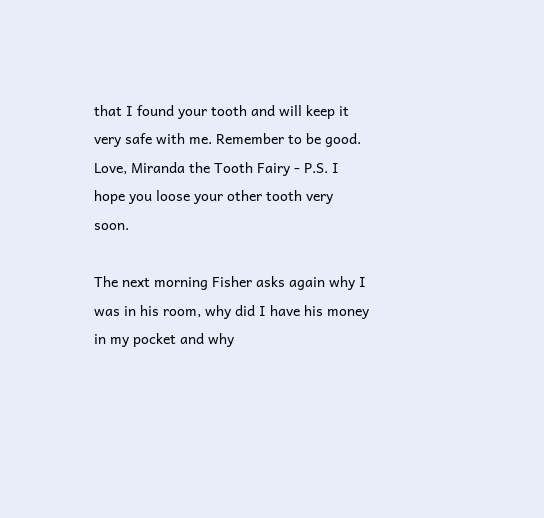that I found your tooth and will keep it very safe with me. Remember to be good. Love, Miranda the Tooth Fairy - P.S. I hope you loose your other tooth very soon.

The next morning Fisher asks again why I was in his room, why did I have his money in my pocket and why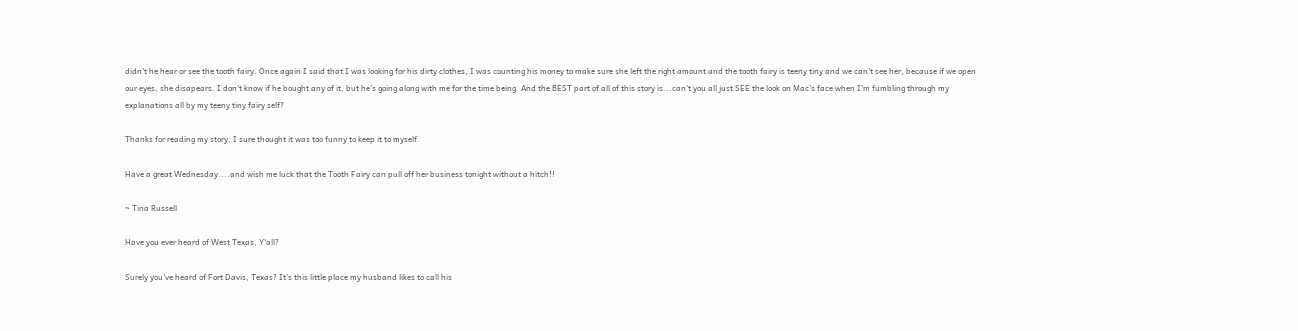didn't he hear or see the tooth fairy. Once again I said that I was looking for his dirty clothes, I was counting his money to make sure she left the right amount and the tooth fairy is teeny tiny and we can't see her, because if we open our eyes, she disapears. I don't know if he bought any of it, but he's going along with me for the time being. And the BEST part of all of this story is...can't you all just SEE the look on Mac's face when I'm fumbling through my explanations all by my teeny tiny fairy self?

Thanks for reading my story, I sure thought it was too funny to keep it to myself.

Have a great Wednesday....and wish me luck that the Tooth Fairy can pull off her business tonight without a hitch!!

~ Tina Russell

Have you ever heard of West Texas, Y'all?

Surely you've heard of Fort Davis, Texas? It's this little place my husband likes to call his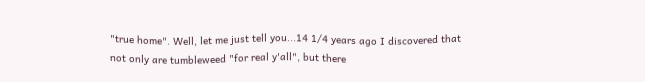"true home". Well, let me just tell you...14 1/4 years ago I discovered that not only are tumbleweed "for real y'all", but there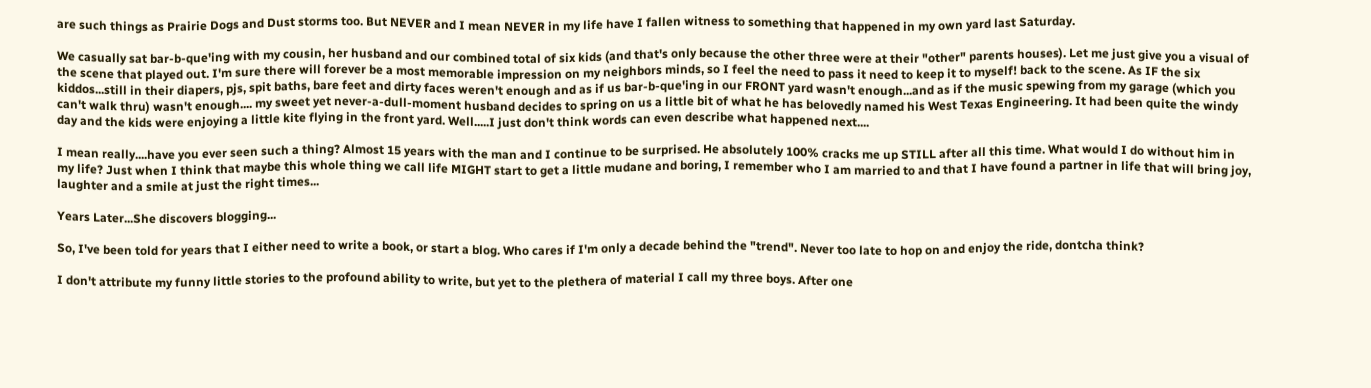are such things as Prairie Dogs and Dust storms too. But NEVER and I mean NEVER in my life have I fallen witness to something that happened in my own yard last Saturday.

We casually sat bar-b-que'ing with my cousin, her husband and our combined total of six kids (and that's only because the other three were at their "other" parents houses). Let me just give you a visual of the scene that played out. I'm sure there will forever be a most memorable impression on my neighbors minds, so I feel the need to pass it need to keep it to myself! back to the scene. As IF the six kiddos...still in their diapers, pjs, spit baths, bare feet and dirty faces weren't enough and as if us bar-b-que'ing in our FRONT yard wasn't enough...and as if the music spewing from my garage (which you can't walk thru) wasn't enough.... my sweet yet never-a-dull-moment husband decides to spring on us a little bit of what he has belovedly named his West Texas Engineering. It had been quite the windy day and the kids were enjoying a little kite flying in the front yard. Well.....I just don't think words can even describe what happened next....

I mean really....have you ever seen such a thing? Almost 15 years with the man and I continue to be surprised. He absolutely 100% cracks me up STILL after all this time. What would I do without him in my life? Just when I think that maybe this whole thing we call life MIGHT start to get a little mudane and boring, I remember who I am married to and that I have found a partner in life that will bring joy, laughter and a smile at just the right times...

Years Later...She discovers blogging...

So, I've been told for years that I either need to write a book, or start a blog. Who cares if I'm only a decade behind the "trend". Never too late to hop on and enjoy the ride, dontcha think?

I don't attribute my funny little stories to the profound ability to write, but yet to the plethera of material I call my three boys. After one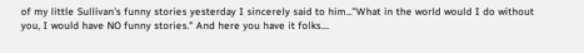of my little Sullivan's funny stories yesterday I sincerely said to him..."What in the world would I do without you, I would have NO funny stories." And here you have it folks....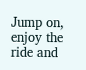Jump on, enjoy the ride and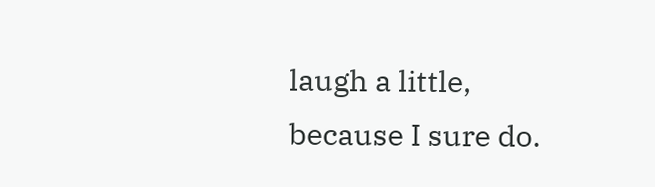laugh a little, because I sure do.